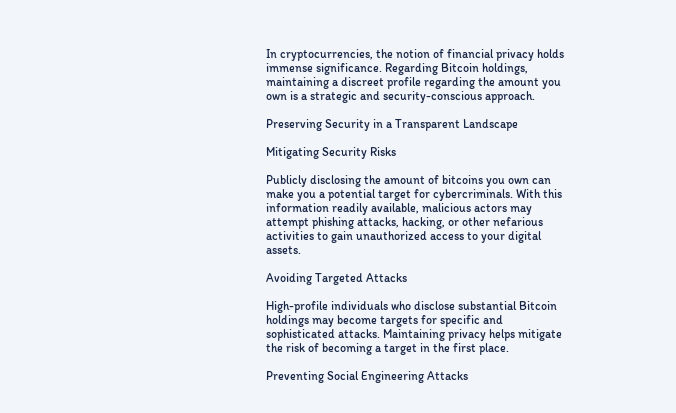In cryptocurrencies, the notion of financial privacy holds immense significance. Regarding Bitcoin holdings, maintaining a discreet profile regarding the amount you own is a strategic and security-conscious approach.

Preserving Security in a Transparent Landscape

Mitigating Security Risks

Publicly disclosing the amount of bitcoins you own can make you a potential target for cybercriminals. With this information readily available, malicious actors may attempt phishing attacks, hacking, or other nefarious activities to gain unauthorized access to your digital assets.

Avoiding Targeted Attacks

High-profile individuals who disclose substantial Bitcoin holdings may become targets for specific and sophisticated attacks. Maintaining privacy helps mitigate the risk of becoming a target in the first place.

Preventing Social Engineering Attacks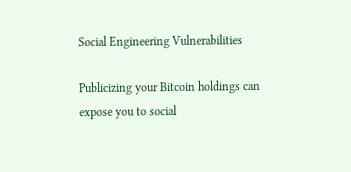Social Engineering Vulnerabilities

Publicizing your Bitcoin holdings can expose you to social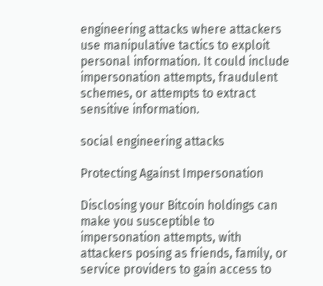engineering attacks where attackers use manipulative tactics to exploit personal information. It could include impersonation attempts, fraudulent schemes, or attempts to extract sensitive information.

social engineering attacks

Protecting Against Impersonation

Disclosing your Bitcoin holdings can make you susceptible to impersonation attempts, with attackers posing as friends, family, or service providers to gain access to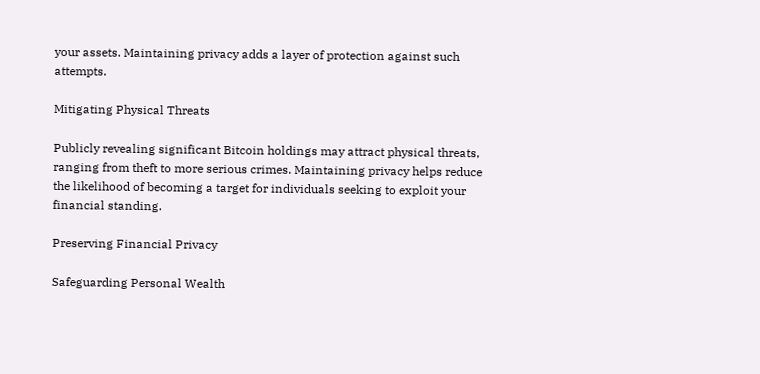your assets. Maintaining privacy adds a layer of protection against such attempts.

Mitigating Physical Threats

Publicly revealing significant Bitcoin holdings may attract physical threats, ranging from theft to more serious crimes. Maintaining privacy helps reduce the likelihood of becoming a target for individuals seeking to exploit your financial standing.

Preserving Financial Privacy

Safeguarding Personal Wealth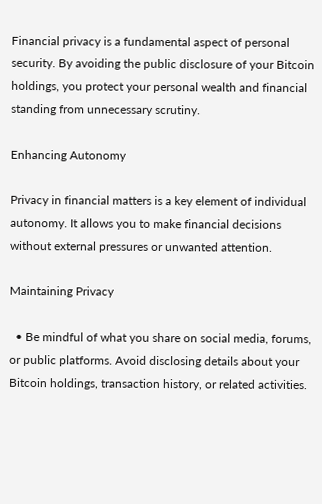Financial privacy is a fundamental aspect of personal security. By avoiding the public disclosure of your Bitcoin holdings, you protect your personal wealth and financial standing from unnecessary scrutiny.

Enhancing Autonomy

Privacy in financial matters is a key element of individual autonomy. It allows you to make financial decisions without external pressures or unwanted attention.

Maintaining Privacy

  • Be mindful of what you share on social media, forums, or public platforms. Avoid disclosing details about your Bitcoin holdings, transaction history, or related activities.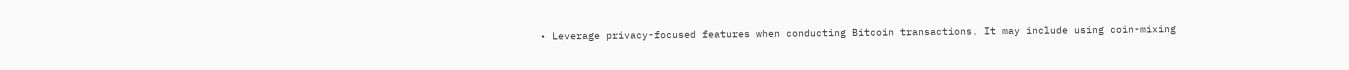• Leverage privacy-focused features when conducting Bitcoin transactions. It may include using coin-mixing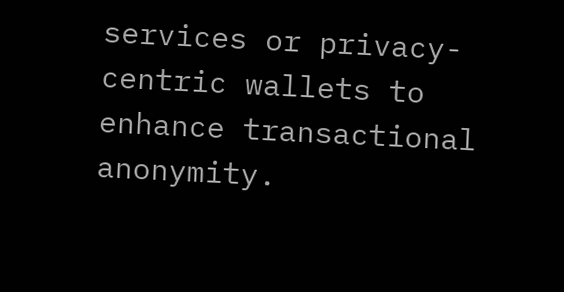services or privacy-centric wallets to enhance transactional anonymity.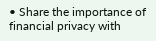• Share the importance of financial privacy with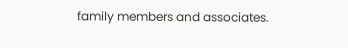family members and associates.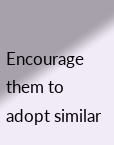Encourage them to adopt similar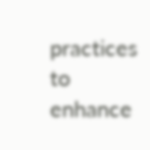practices to enhance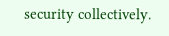security collectively.